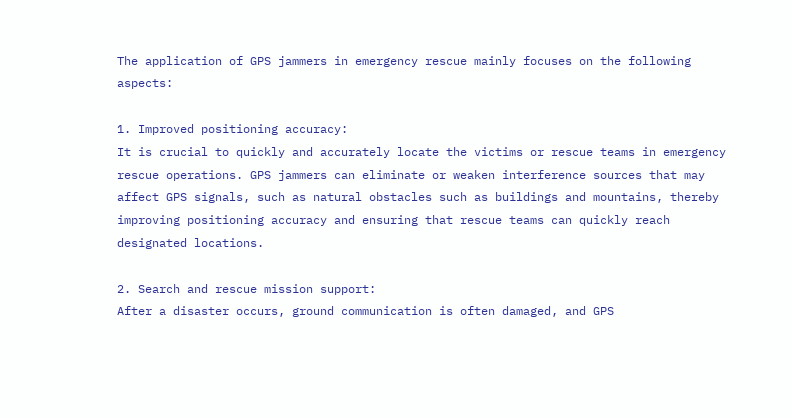The application of GPS jammers in emergency rescue mainly focuses on the following aspects:

1. Improved positioning accuracy:
It is crucial to quickly and accurately locate the victims or rescue teams in emergency rescue operations. GPS jammers can eliminate or weaken interference sources that may affect GPS signals, such as natural obstacles such as buildings and mountains, thereby improving positioning accuracy and ensuring that rescue teams can quickly reach designated locations.

2. Search and rescue mission support:
After a disaster occurs, ground communication is often damaged, and GPS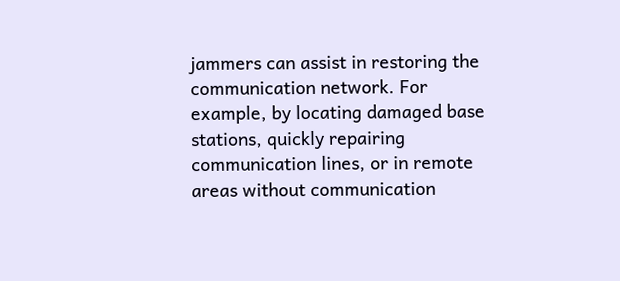jammers can assist in restoring the communication network. For example, by locating damaged base stations, quickly repairing communication lines, or in remote areas without communication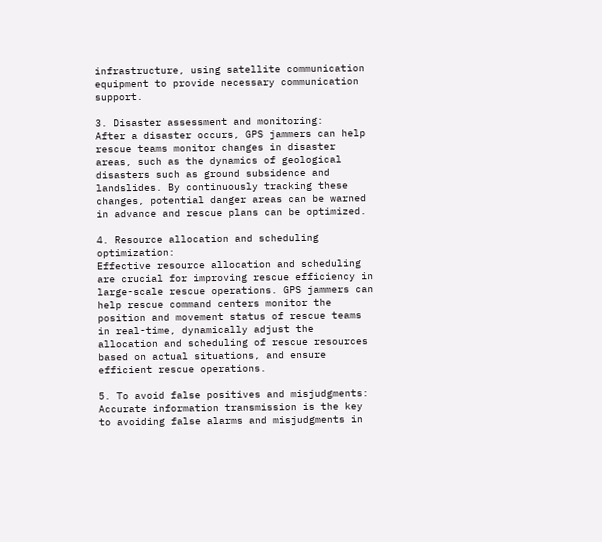infrastructure, using satellite communication equipment to provide necessary communication support.

3. Disaster assessment and monitoring:
After a disaster occurs, GPS jammers can help rescue teams monitor changes in disaster areas, such as the dynamics of geological disasters such as ground subsidence and landslides. By continuously tracking these changes, potential danger areas can be warned in advance and rescue plans can be optimized.

4. Resource allocation and scheduling optimization:
Effective resource allocation and scheduling are crucial for improving rescue efficiency in large-scale rescue operations. GPS jammers can help rescue command centers monitor the position and movement status of rescue teams in real-time, dynamically adjust the allocation and scheduling of rescue resources based on actual situations, and ensure efficient rescue operations.

5. To avoid false positives and misjudgments:
Accurate information transmission is the key to avoiding false alarms and misjudgments in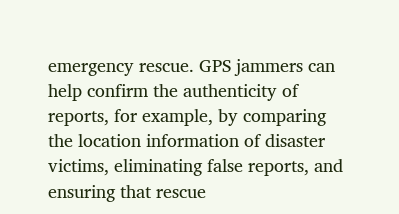emergency rescue. GPS jammers can help confirm the authenticity of reports, for example, by comparing the location information of disaster victims, eliminating false reports, and ensuring that rescue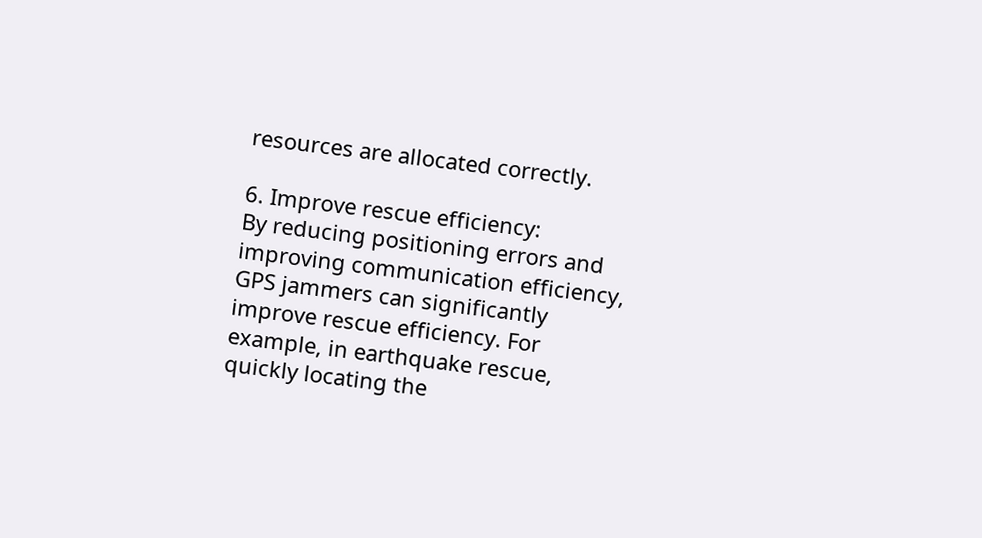resources are allocated correctly.

6. Improve rescue efficiency:
By reducing positioning errors and improving communication efficiency, GPS jammers can significantly improve rescue efficiency. For example, in earthquake rescue, quickly locating the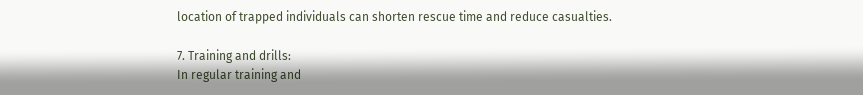location of trapped individuals can shorten rescue time and reduce casualties.

7. Training and drills:
In regular training and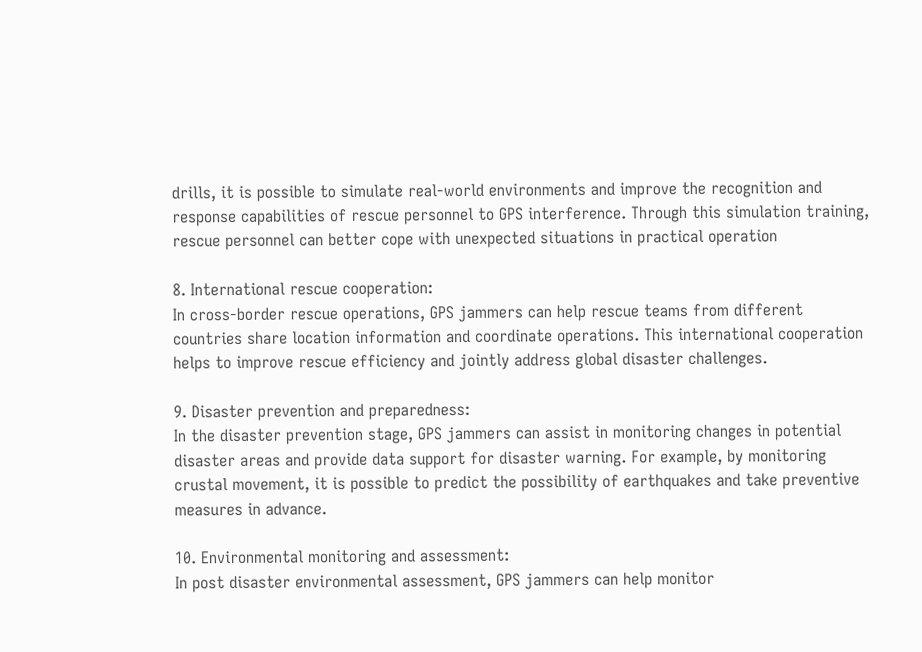drills, it is possible to simulate real-world environments and improve the recognition and response capabilities of rescue personnel to GPS interference. Through this simulation training, rescue personnel can better cope with unexpected situations in practical operation

8. International rescue cooperation:
In cross-border rescue operations, GPS jammers can help rescue teams from different countries share location information and coordinate operations. This international cooperation helps to improve rescue efficiency and jointly address global disaster challenges.

9. Disaster prevention and preparedness:
In the disaster prevention stage, GPS jammers can assist in monitoring changes in potential disaster areas and provide data support for disaster warning. For example, by monitoring crustal movement, it is possible to predict the possibility of earthquakes and take preventive measures in advance.

10. Environmental monitoring and assessment:
In post disaster environmental assessment, GPS jammers can help monitor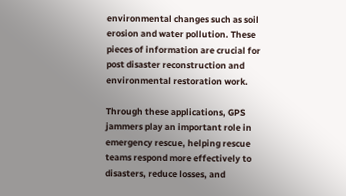environmental changes such as soil erosion and water pollution. These pieces of information are crucial for post disaster reconstruction and environmental restoration work.

Through these applications, GPS jammers play an important role in emergency rescue, helping rescue teams respond more effectively to disasters, reduce losses, and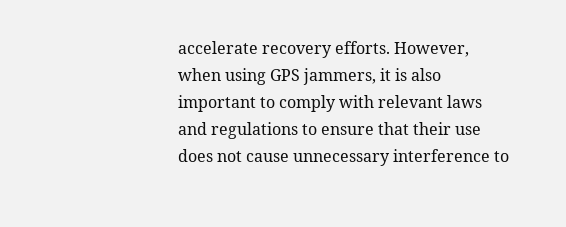accelerate recovery efforts. However, when using GPS jammers, it is also important to comply with relevant laws and regulations to ensure that their use does not cause unnecessary interference to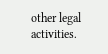other legal activities.